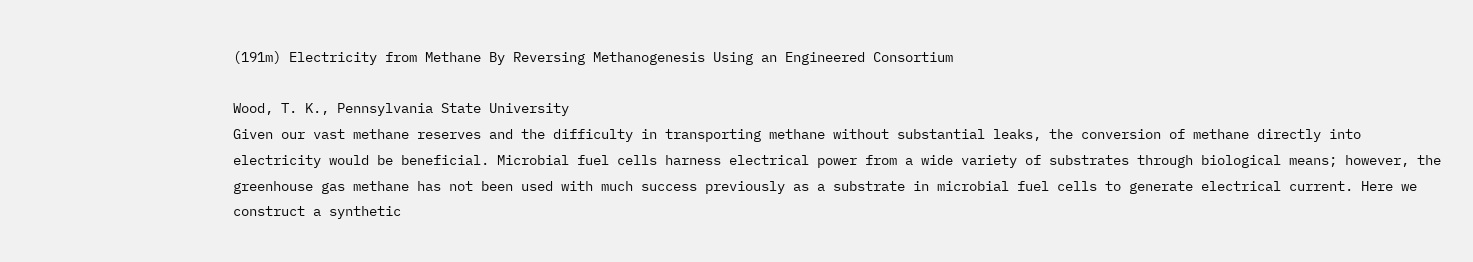(191m) Electricity from Methane By Reversing Methanogenesis Using an Engineered Consortium

Wood, T. K., Pennsylvania State University
Given our vast methane reserves and the difficulty in transporting methane without substantial leaks, the conversion of methane directly into electricity would be beneficial. Microbial fuel cells harness electrical power from a wide variety of substrates through biological means; however, the greenhouse gas methane has not been used with much success previously as a substrate in microbial fuel cells to generate electrical current. Here we construct a synthetic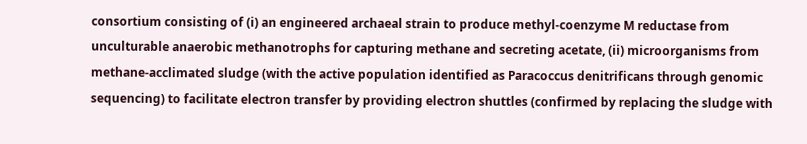consortium consisting of (i) an engineered archaeal strain to produce methyl-coenzyme M reductase from unculturable anaerobic methanotrophs for capturing methane and secreting acetate, (ii) microorganisms from methane-acclimated sludge (with the active population identified as Paracoccus denitrificans through genomic sequencing) to facilitate electron transfer by providing electron shuttles (confirmed by replacing the sludge with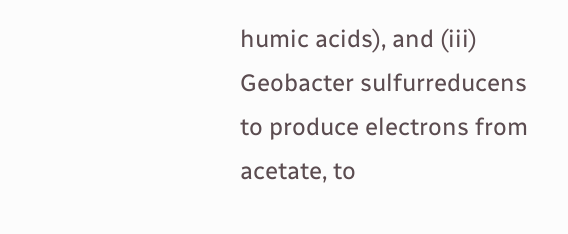humic acids), and (iii) Geobacter sulfurreducens to produce electrons from acetate, to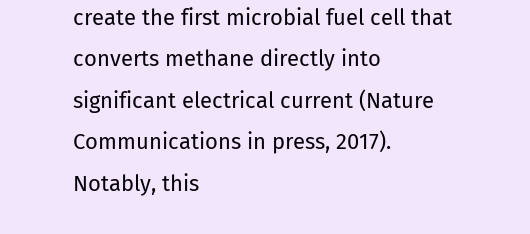create the first microbial fuel cell that converts methane directly into significant electrical current (Nature Communications in press, 2017). Notably, this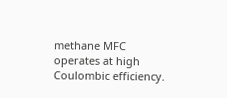methane MFC operates at high Coulombic efficiency.